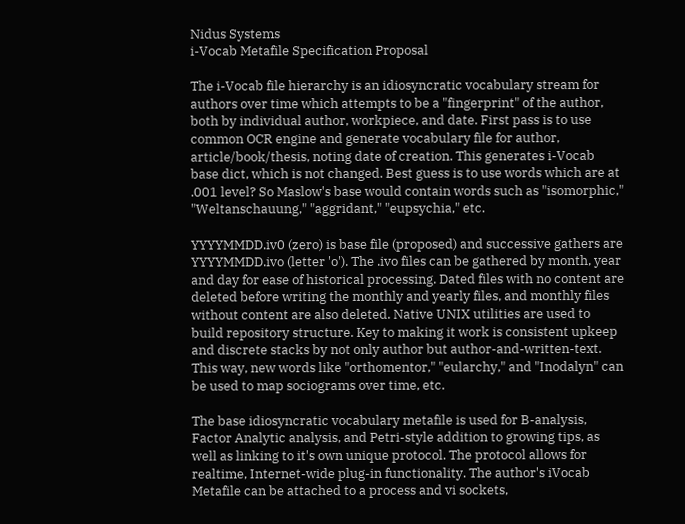Nidus Systems
i-Vocab Metafile Specification Proposal

The i-Vocab file hierarchy is an idiosyncratic vocabulary stream for authors over time which attempts to be a "fingerprint" of the author, both by individual author, workpiece, and date. First pass is to use common OCR engine and generate vocabulary file for author, article/book/thesis, noting date of creation. This generates i-Vocab base dict, which is not changed. Best guess is to use words which are at .001 level? So Maslow's base would contain words such as "isomorphic," "Weltanschauung," "aggridant," "eupsychia," etc.

YYYYMMDD.iv0 (zero) is base file (proposed) and successive gathers are YYYYMMDD.ivo (letter 'o'). The .ivo files can be gathered by month, year and day for ease of historical processing. Dated files with no content are deleted before writing the monthly and yearly files, and monthly files without content are also deleted. Native UNIX utilities are used to build repository structure. Key to making it work is consistent upkeep and discrete stacks by not only author but author-and-written-text. This way, new words like "orthomentor," "eularchy," and "Inodalyn" can be used to map sociograms over time, etc.

The base idiosyncratic vocabulary metafile is used for B-analysis, Factor Analytic analysis, and Petri-style addition to growing tips, as well as linking to it's own unique protocol. The protocol allows for realtime, Internet-wide plug-in functionality. The author's iVocab Metafile can be attached to a process and vi sockets,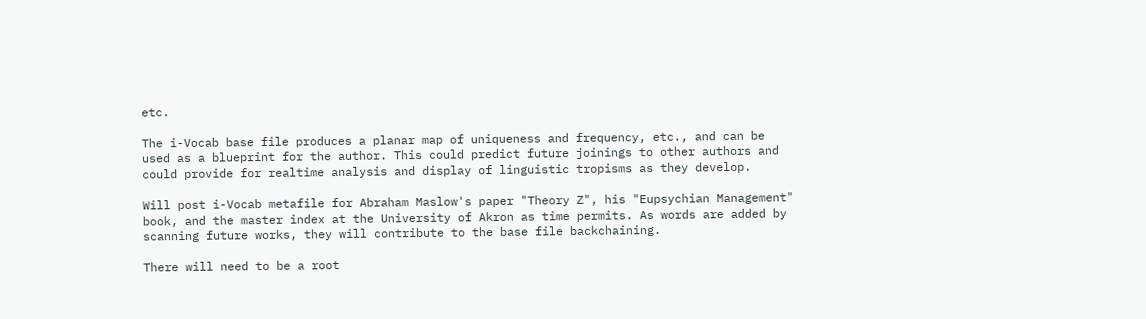etc.

The i-Vocab base file produces a planar map of uniqueness and frequency, etc., and can be used as a blueprint for the author. This could predict future joinings to other authors and could provide for realtime analysis and display of linguistic tropisms as they develop.

Will post i-Vocab metafile for Abraham Maslow's paper "Theory Z", his "Eupsychian Management" book, and the master index at the University of Akron as time permits. As words are added by scanning future works, they will contribute to the base file backchaining.

There will need to be a root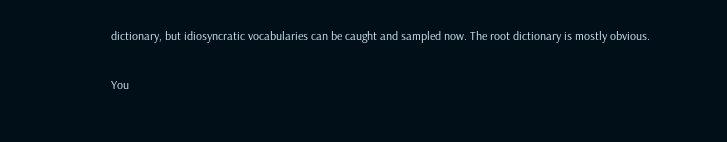dictionary, but idiosyncratic vocabularies can be caught and sampled now. The root dictionary is mostly obvious.

You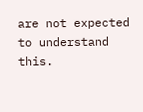are not expected to understand this.